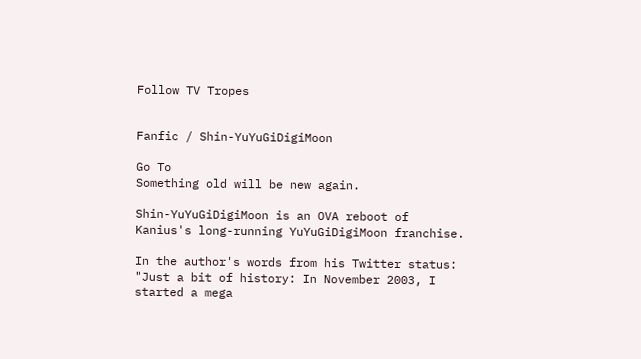Follow TV Tropes


Fanfic / Shin-YuYuGiDigiMoon

Go To
Something old will be new again.

Shin-YuYuGiDigiMoon is an OVA reboot of Kanius's long-running YuYuGiDigiMoon franchise.

In the author's words from his Twitter status: "Just a bit of history: In November 2003, I started a mega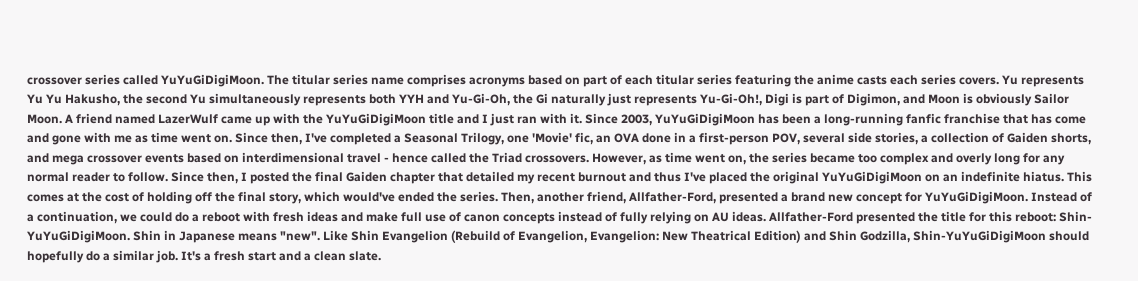crossover series called YuYuGiDigiMoon. The titular series name comprises acronyms based on part of each titular series featuring the anime casts each series covers. Yu represents Yu Yu Hakusho, the second Yu simultaneously represents both YYH and Yu-Gi-Oh, the Gi naturally just represents Yu-Gi-Oh!, Digi is part of Digimon, and Moon is obviously Sailor Moon. A friend named LazerWulf came up with the YuYuGiDigiMoon title and I just ran with it. Since 2003, YuYuGiDigiMoon has been a long-running fanfic franchise that has come and gone with me as time went on. Since then, I've completed a Seasonal Trilogy, one 'Movie' fic, an OVA done in a first-person POV, several side stories, a collection of Gaiden shorts, and mega crossover events based on interdimensional travel - hence called the Triad crossovers. However, as time went on, the series became too complex and overly long for any normal reader to follow. Since then, I posted the final Gaiden chapter that detailed my recent burnout and thus I've placed the original YuYuGiDigiMoon on an indefinite hiatus. This comes at the cost of holding off the final story, which would've ended the series. Then, another friend, Allfather-Ford, presented a brand new concept for YuYuGiDigiMoon. Instead of a continuation, we could do a reboot with fresh ideas and make full use of canon concepts instead of fully relying on AU ideas. Allfather-Ford presented the title for this reboot: Shin-YuYuGiDigiMoon. Shin in Japanese means "new". Like Shin Evangelion (Rebuild of Evangelion, Evangelion: New Theatrical Edition) and Shin Godzilla, Shin-YuYuGiDigiMoon should hopefully do a similar job. It's a fresh start and a clean slate.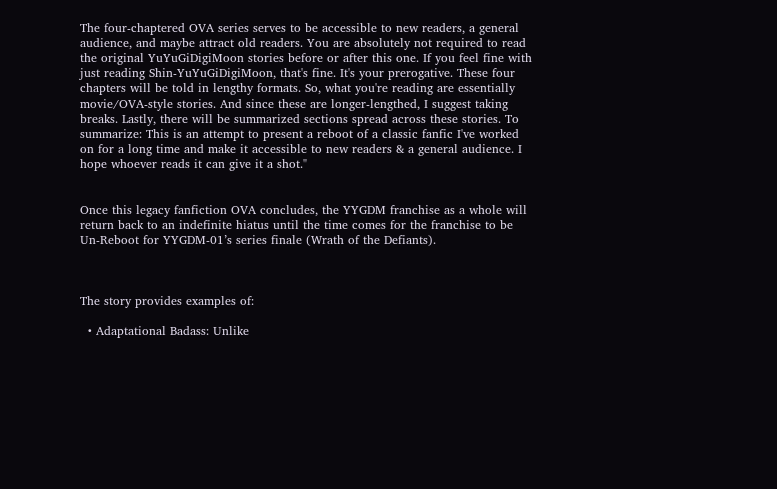The four-chaptered OVA series serves to be accessible to new readers, a general audience, and maybe attract old readers. You are absolutely not required to read the original YuYuGiDigiMoon stories before or after this one. If you feel fine with just reading Shin-YuYuGiDigiMoon, that's fine. It's your prerogative. These four chapters will be told in lengthy formats. So, what you're reading are essentially movie/OVA-style stories. And since these are longer-lengthed, I suggest taking breaks. Lastly, there will be summarized sections spread across these stories. To summarize: This is an attempt to present a reboot of a classic fanfic I've worked on for a long time and make it accessible to new readers & a general audience. I hope whoever reads it can give it a shot."


Once this legacy fanfiction OVA concludes, the YYGDM franchise as a whole will return back to an indefinite hiatus until the time comes for the franchise to be Un-Reboot for YYGDM-01’s series finale (Wrath of the Defiants).



The story provides examples of:

  • Adaptational Badass: Unlike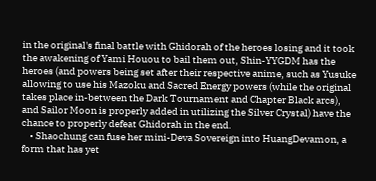in the original's final battle with Ghidorah of the heroes losing and it took the awakening of Yami Houou to bail them out, Shin-YYGDM has the heroes (and powers being set after their respective anime, such as Yusuke allowing to use his Mazoku and Sacred Energy powers (while the original takes place in-between the Dark Tournament and Chapter Black arcs), and Sailor Moon is properly added in utilizing the Silver Crystal) have the chance to properly defeat Ghidorah in the end.
    • Shaochung can fuse her mini-Deva Sovereign into HuangDevamon, a form that has yet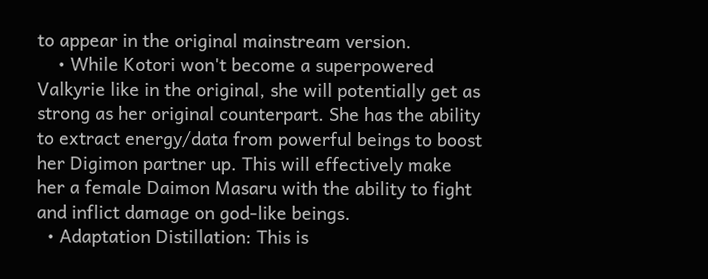to appear in the original mainstream version.
    • While Kotori won't become a superpowered Valkyrie like in the original, she will potentially get as strong as her original counterpart. She has the ability to extract energy/data from powerful beings to boost her Digimon partner up. This will effectively make her a female Daimon Masaru with the ability to fight and inflict damage on god-like beings.
  • Adaptation Distillation: This is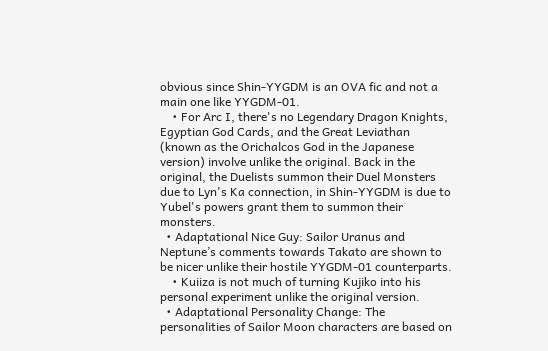obvious since Shin-YYGDM is an OVA fic and not a main one like YYGDM-01.
    • For Arc I, there's no Legendary Dragon Knights, Egyptian God Cards, and the Great Leviathan (known as the Orichalcos God in the Japanese version) involve unlike the original. Back in the original, the Duelists summon their Duel Monsters due to Lyn's Ka connection, in Shin-YYGDM is due to Yubel's powers grant them to summon their monsters.
  • Adaptational Nice Guy: Sailor Uranus and Neptune’s comments towards Takato are shown to be nicer unlike their hostile YYGDM-01 counterparts.
    • Kuiiza is not much of turning Kujiko into his personal experiment unlike the original version.
  • Adaptational Personality Change: The personalities of Sailor Moon characters are based on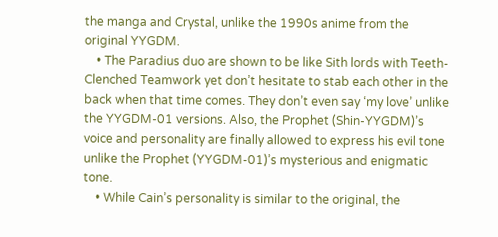the manga and Crystal, unlike the 1990s anime from the original YYGDM.
    • The Paradius duo are shown to be like Sith lords with Teeth-Clenched Teamwork yet don’t hesitate to stab each other in the back when that time comes. They don’t even say ‘my love’ unlike the YYGDM-01 versions. Also, the Prophet (Shin-YYGDM)’s voice and personality are finally allowed to express his evil tone unlike the Prophet (YYGDM-01)’s mysterious and enigmatic tone.
    • While Cain’s personality is similar to the original, the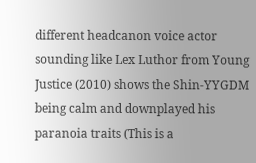different headcanon voice actor sounding like Lex Luthor from Young Justice (2010) shows the Shin-YYGDM being calm and downplayed his paranoia traits (This is a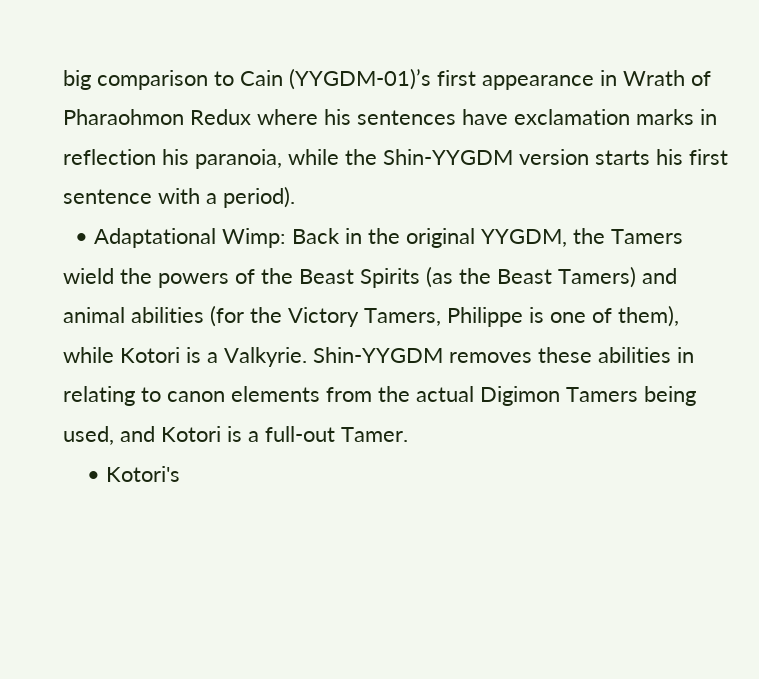big comparison to Cain (YYGDM-01)’s first appearance in Wrath of Pharaohmon Redux where his sentences have exclamation marks in reflection his paranoia, while the Shin-YYGDM version starts his first sentence with a period).
  • Adaptational Wimp: Back in the original YYGDM, the Tamers wield the powers of the Beast Spirits (as the Beast Tamers) and animal abilities (for the Victory Tamers, Philippe is one of them), while Kotori is a Valkyrie. Shin-YYGDM removes these abilities in relating to canon elements from the actual Digimon Tamers being used, and Kotori is a full-out Tamer.
    • Kotori's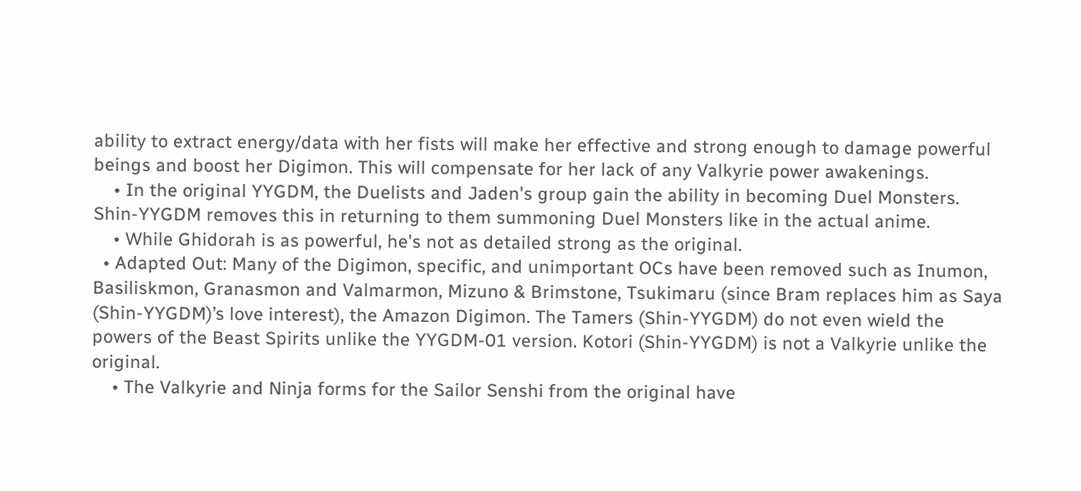ability to extract energy/data with her fists will make her effective and strong enough to damage powerful beings and boost her Digimon. This will compensate for her lack of any Valkyrie power awakenings.
    • In the original YYGDM, the Duelists and Jaden's group gain the ability in becoming Duel Monsters. Shin-YYGDM removes this in returning to them summoning Duel Monsters like in the actual anime.
    • While Ghidorah is as powerful, he's not as detailed strong as the original.
  • Adapted Out: Many of the Digimon, specific, and unimportant OCs have been removed such as Inumon, Basiliskmon, Granasmon and Valmarmon, Mizuno & Brimstone, Tsukimaru (since Bram replaces him as Saya (Shin-YYGDM)’s love interest), the Amazon Digimon. The Tamers (Shin-YYGDM) do not even wield the powers of the Beast Spirits unlike the YYGDM-01 version. Kotori (Shin-YYGDM) is not a Valkyrie unlike the original.
    • The Valkyrie and Ninja forms for the Sailor Senshi from the original have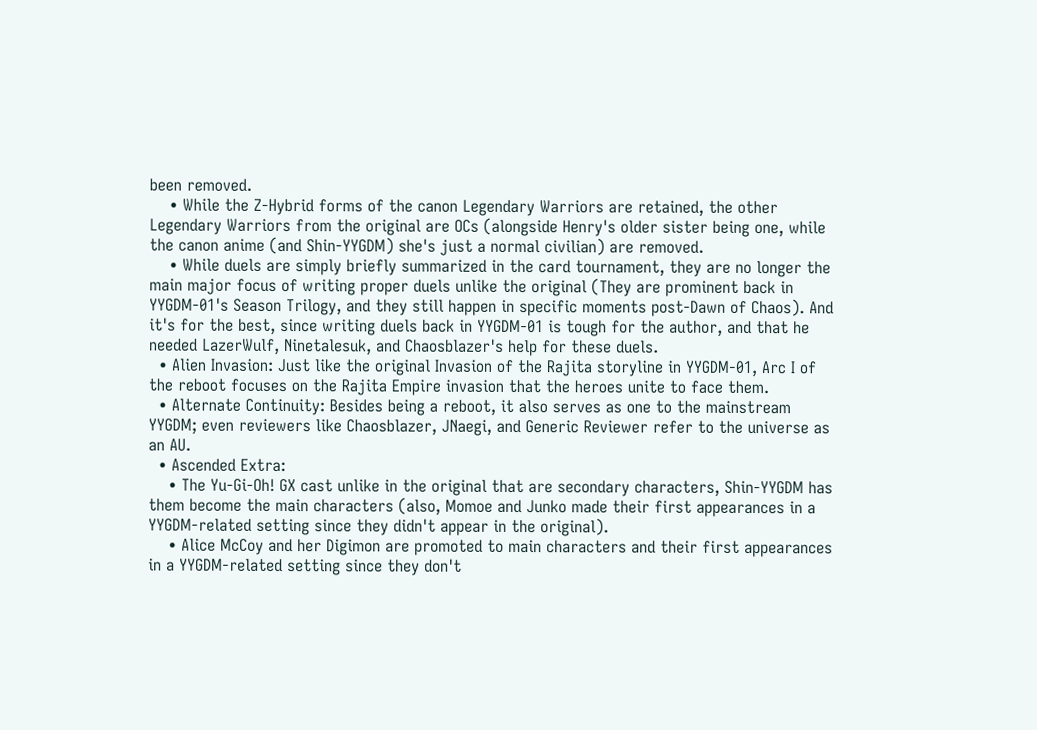been removed.
    • While the Z-Hybrid forms of the canon Legendary Warriors are retained, the other Legendary Warriors from the original are OCs (alongside Henry's older sister being one, while the canon anime (and Shin-YYGDM) she's just a normal civilian) are removed.
    • While duels are simply briefly summarized in the card tournament, they are no longer the main major focus of writing proper duels unlike the original (They are prominent back in YYGDM-01's Season Trilogy, and they still happen in specific moments post-Dawn of Chaos). And it's for the best, since writing duels back in YYGDM-01 is tough for the author, and that he needed LazerWulf, Ninetalesuk, and Chaosblazer's help for these duels.
  • Alien Invasion: Just like the original Invasion of the Rajita storyline in YYGDM-01, Arc I of the reboot focuses on the Rajita Empire invasion that the heroes unite to face them.
  • Alternate Continuity: Besides being a reboot, it also serves as one to the mainstream YYGDM; even reviewers like Chaosblazer, JNaegi, and Generic Reviewer refer to the universe as an AU.
  • Ascended Extra:
    • The Yu-Gi-Oh! GX cast unlike in the original that are secondary characters, Shin-YYGDM has them become the main characters (also, Momoe and Junko made their first appearances in a YYGDM-related setting since they didn't appear in the original).
    • Alice McCoy and her Digimon are promoted to main characters and their first appearances in a YYGDM-related setting since they don't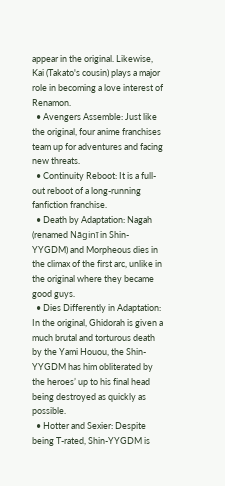appear in the original. Likewise, Kai (Takato's cousin) plays a major role in becoming a love interest of Renamon.
  • Avengers Assemble: Just like the original, four anime franchises team up for adventures and facing new threats.
  • Continuity Reboot: It is a full-out reboot of a long-running fanfiction franchise.
  • Death by Adaptation: Nagah (renamed Nāginī in Shin-YYGDM) and Morpheous dies in the climax of the first arc, unlike in the original where they became good guys.
  • Dies Differently in Adaptation: In the original, Ghidorah is given a much brutal and torturous death by the Yami Houou, the Shin-YYGDM has him obliterated by the heroes’ up to his final head being destroyed as quickly as possible.
  • Hotter and Sexier: Despite being T-rated, Shin-YYGDM is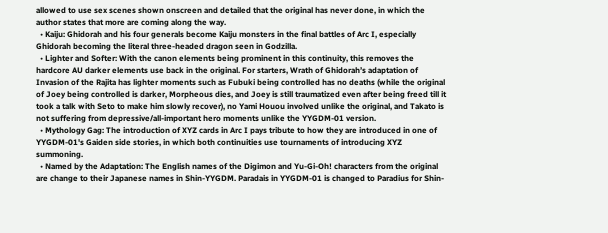allowed to use sex scenes shown onscreen and detailed that the original has never done, in which the author states that more are coming along the way.
  • Kaiju: Ghidorah and his four generals become Kaiju monsters in the final battles of Arc I, especially Ghidorah becoming the literal three-headed dragon seen in Godzilla.
  • Lighter and Softer: With the canon elements being prominent in this continuity, this removes the hardcore AU darker elements use back in the original. For starters, Wrath of Ghidorah’s adaptation of Invasion of the Rajita has lighter moments such as Fubuki being controlled has no deaths (while the original of Joey being controlled is darker, Morpheous dies, and Joey is still traumatized even after being freed till it took a talk with Seto to make him slowly recover), no Yami Houou involved unlike the original, and Takato is not suffering from depressive/all-important hero moments unlike the YYGDM-01 version.
  • Mythology Gag: The introduction of XYZ cards in Arc I pays tribute to how they are introduced in one of YYGDM-01's Gaiden side stories, in which both continuities use tournaments of introducing XYZ summoning.
  • Named by the Adaptation: The English names of the Digimon and Yu-Gi-Oh! characters from the original are change to their Japanese names in Shin-YYGDM. Paradais in YYGDM-01 is changed to Paradius for Shin-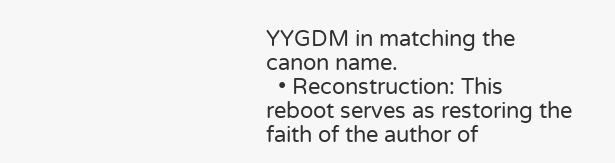YYGDM in matching the canon name.
  • Reconstruction: This reboot serves as restoring the faith of the author of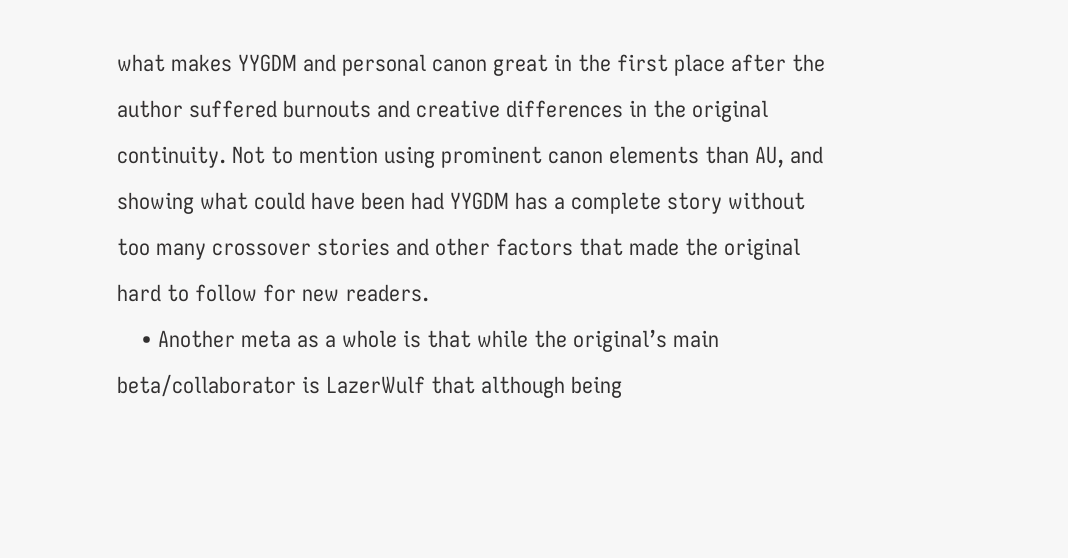what makes YYGDM and personal canon great in the first place after the author suffered burnouts and creative differences in the original continuity. Not to mention using prominent canon elements than AU, and showing what could have been had YYGDM has a complete story without too many crossover stories and other factors that made the original hard to follow for new readers.
    • Another meta as a whole is that while the original’s main beta/collaborator is LazerWulf that although being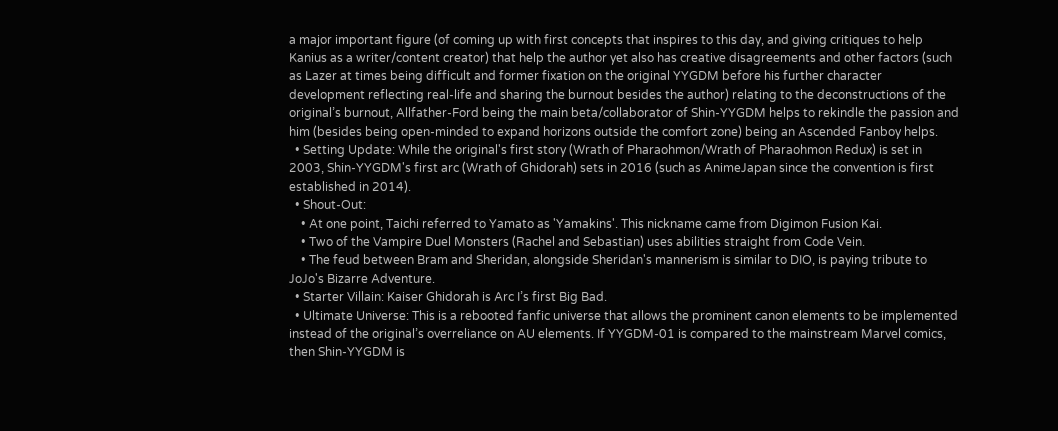a major important figure (of coming up with first concepts that inspires to this day, and giving critiques to help Kanius as a writer/content creator) that help the author yet also has creative disagreements and other factors (such as Lazer at times being difficult and former fixation on the original YYGDM before his further character development reflecting real-life and sharing the burnout besides the author) relating to the deconstructions of the original’s burnout, Allfather-Ford being the main beta/collaborator of Shin-YYGDM helps to rekindle the passion and him (besides being open-minded to expand horizons outside the comfort zone) being an Ascended Fanboy helps.
  • Setting Update: While the original's first story (Wrath of Pharaohmon/Wrath of Pharaohmon Redux) is set in 2003, Shin-YYGDM's first arc (Wrath of Ghidorah) sets in 2016 (such as AnimeJapan since the convention is first established in 2014).
  • Shout-Out:
    • At one point, Taichi referred to Yamato as 'Yamakins'. This nickname came from Digimon Fusion Kai.
    • Two of the Vampire Duel Monsters (Rachel and Sebastian) uses abilities straight from Code Vein.
    • The feud between Bram and Sheridan, alongside Sheridan's mannerism is similar to DIO, is paying tribute to JoJo's Bizarre Adventure.
  • Starter Villain: Kaiser Ghidorah is Arc I’s first Big Bad.
  • Ultimate Universe: This is a rebooted fanfic universe that allows the prominent canon elements to be implemented instead of the original’s overreliance on AU elements. If YYGDM-01 is compared to the mainstream Marvel comics, then Shin-YYGDM is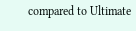compared to Ultimate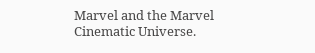Marvel and the Marvel Cinematic Universe.